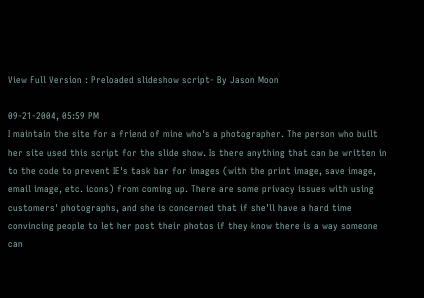View Full Version : Preloaded slideshow script- By Jason Moon

09-21-2004, 05:59 PM
I maintain the site for a friend of mine who's a photographer. The person who built her site used this script for the slide show. Is there anything that can be written in to the code to prevent IE's task bar for images (with the print image, save image, email image, etc. icons) from coming up. There are some privacy issues with using customers' photographs, and she is concerned that if she'll have a hard time convincing people to let her post their photos if they know there is a way someone can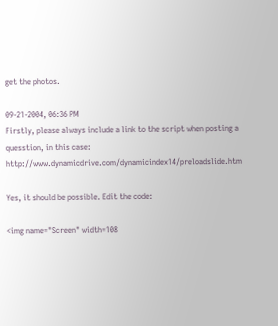get the photos.

09-21-2004, 06:36 PM
Firstly, please always include a link to the script when posting a quesstion, in this case: http://www.dynamicdrive.com/dynamicindex14/preloadslide.htm

Yes, it should be possible. Edit the code:

<img name="Screen" width=108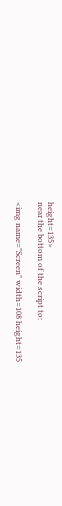height=135>
near the bottom of the script to:

<img name="Screen" width=108 height=135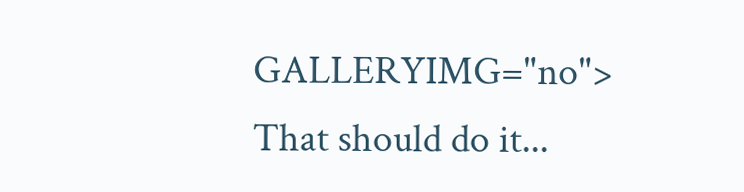GALLERYIMG="no">
That should do it...